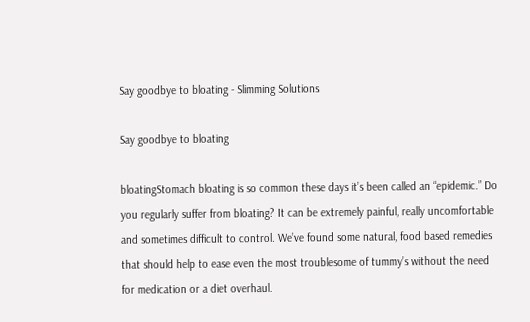Say goodbye to bloating - Slimming Solutions

Say goodbye to bloating

bloatingStomach bloating is so common these days it’s been called an “epidemic.” Do you regularly suffer from bloating? It can be extremely painful, really uncomfortable and sometimes difficult to control. We’ve found some natural, food based remedies that should help to ease even the most troublesome of tummy’s without the need for medication or a diet overhaul.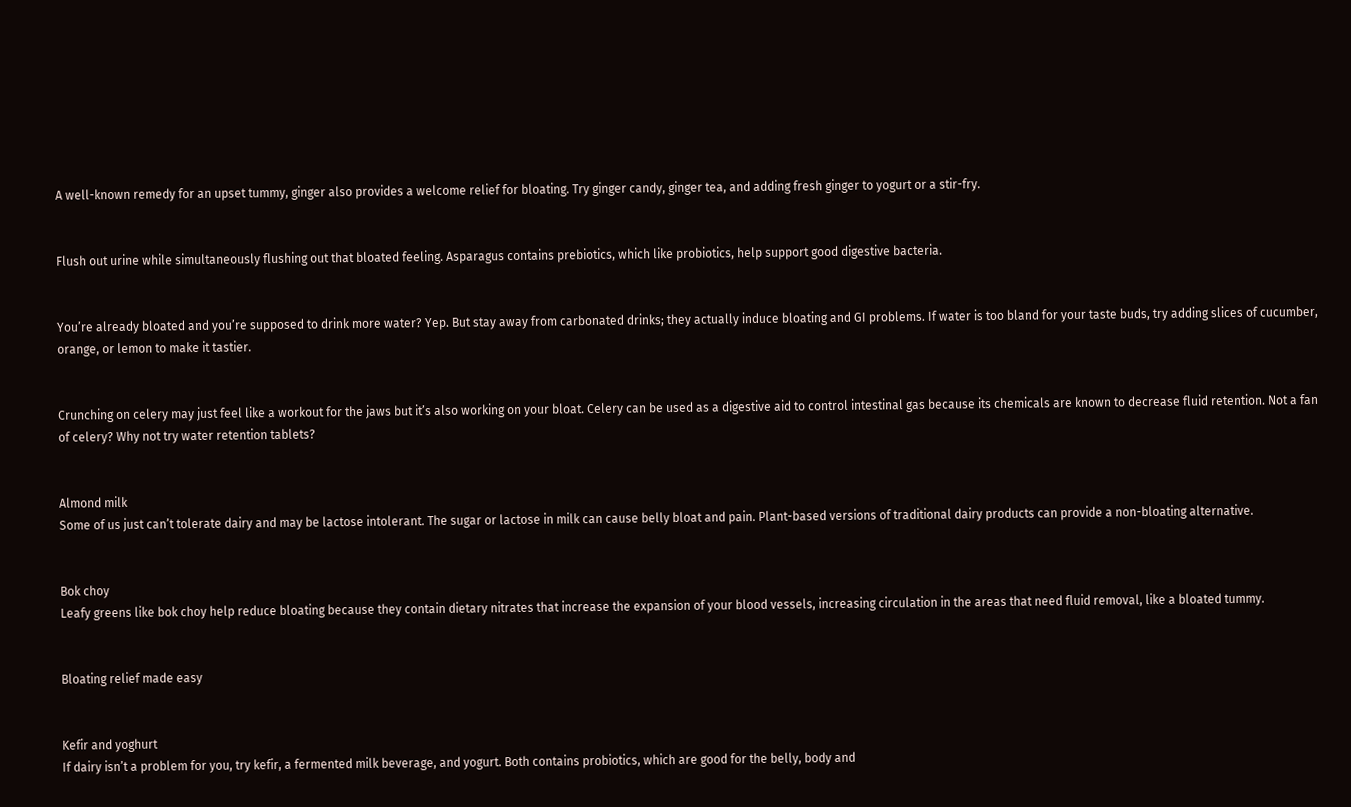A well-known remedy for an upset tummy, ginger also provides a welcome relief for bloating. Try ginger candy, ginger tea, and adding fresh ginger to yogurt or a stir-fry.


Flush out urine while simultaneously flushing out that bloated feeling. Asparagus contains prebiotics, which like probiotics, help support good digestive bacteria.


You’re already bloated and you’re supposed to drink more water? Yep. But stay away from carbonated drinks; they actually induce bloating and GI problems. If water is too bland for your taste buds, try adding slices of cucumber, orange, or lemon to make it tastier.


Crunching on celery may just feel like a workout for the jaws but it’s also working on your bloat. Celery can be used as a digestive aid to control intestinal gas because its chemicals are known to decrease fluid retention. Not a fan of celery? Why not try water retention tablets?


Almond milk
Some of us just can’t tolerate dairy and may be lactose intolerant. The sugar or lactose in milk can cause belly bloat and pain. Plant-based versions of traditional dairy products can provide a non-bloating alternative.


Bok choy
Leafy greens like bok choy help reduce bloating because they contain dietary nitrates that increase the expansion of your blood vessels, increasing circulation in the areas that need fluid removal, like a bloated tummy.


Bloating relief made easy


Kefir and yoghurt
If dairy isn’t a problem for you, try kefir, a fermented milk beverage, and yogurt. Both contains probiotics, which are good for the belly, body and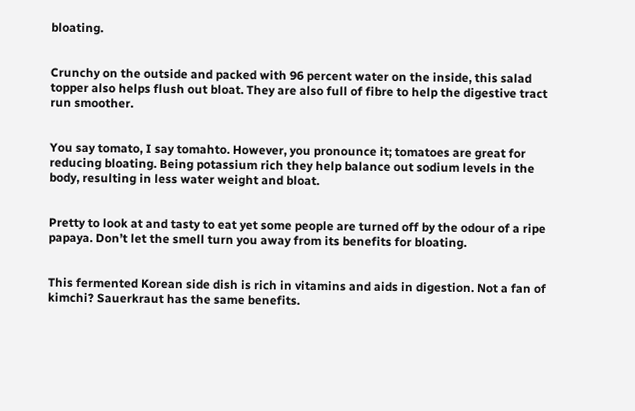bloating.


Crunchy on the outside and packed with 96 percent water on the inside, this salad topper also helps flush out bloat. They are also full of fibre to help the digestive tract run smoother.


You say tomato, I say tomahto. However, you pronounce it; tomatoes are great for reducing bloating. Being potassium rich they help balance out sodium levels in the body, resulting in less water weight and bloat.


Pretty to look at and tasty to eat yet some people are turned off by the odour of a ripe papaya. Don’t let the smell turn you away from its benefits for bloating.


This fermented Korean side dish is rich in vitamins and aids in digestion. Not a fan of kimchi? Sauerkraut has the same benefits.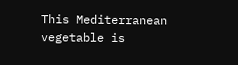This Mediterranean vegetable is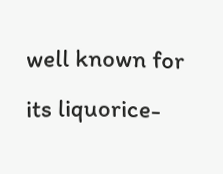well known for its liquorice-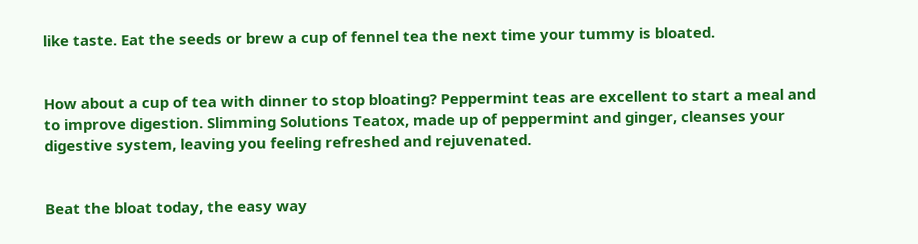like taste. Eat the seeds or brew a cup of fennel tea the next time your tummy is bloated.


How about a cup of tea with dinner to stop bloating? Peppermint teas are excellent to start a meal and to improve digestion. Slimming Solutions Teatox, made up of peppermint and ginger, cleanses your digestive system, leaving you feeling refreshed and rejuvenated.


Beat the bloat today, the easy way